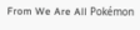From We Are All Pokémon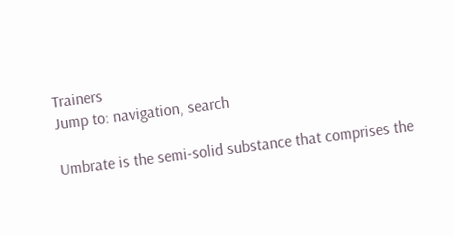Trainers
Jump to: navigation, search

Umbrate is the semi-solid substance that comprises the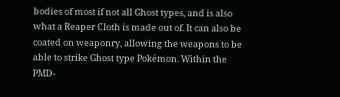bodies of most if not all Ghost types, and is also what a Reaper Cloth is made out of. It can also be coated on weaponry, allowing the weapons to be able to strike Ghost type Pokémon. Within the PMD-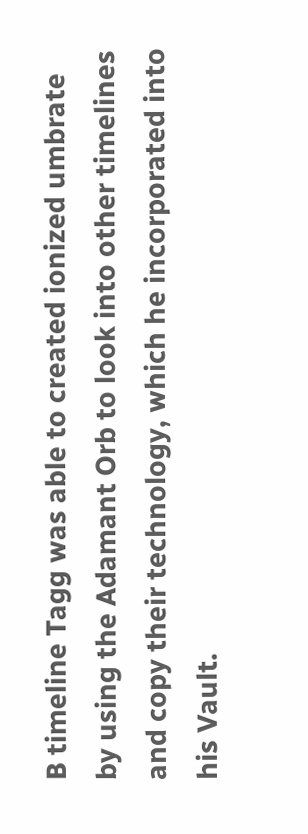B timeline Tagg was able to created ionized umbrate by using the Adamant Orb to look into other timelines and copy their technology, which he incorporated into his Vault.